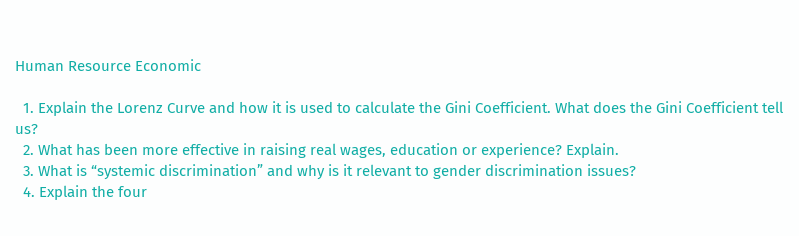Human Resource Economic

  1. Explain the Lorenz Curve and how it is used to calculate the Gini Coefficient. What does the Gini Coefficient tell us?
  2. What has been more effective in raising real wages, education or experience? Explain.
  3. What is “systemic discrimination” and why is it relevant to gender discrimination issues?
  4. Explain the four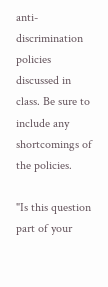anti-discrimination policies discussed in class. Be sure to include any shortcomings of the policies.

"Is this question part of your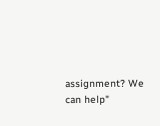assignment? We can help"